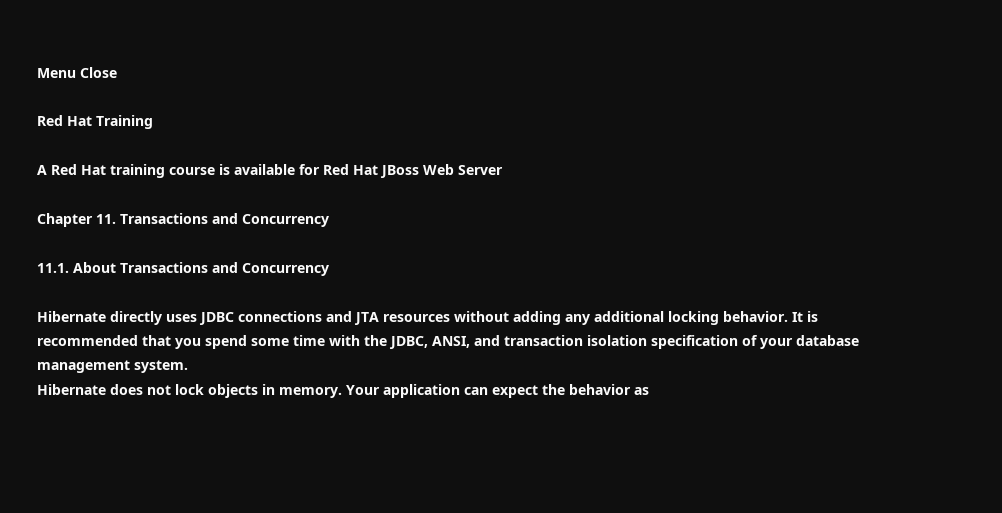Menu Close

Red Hat Training

A Red Hat training course is available for Red Hat JBoss Web Server

Chapter 11. Transactions and Concurrency

11.1. About Transactions and Concurrency

Hibernate directly uses JDBC connections and JTA resources without adding any additional locking behavior. It is recommended that you spend some time with the JDBC, ANSI, and transaction isolation specification of your database management system.
Hibernate does not lock objects in memory. Your application can expect the behavior as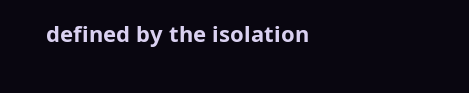defined by the isolation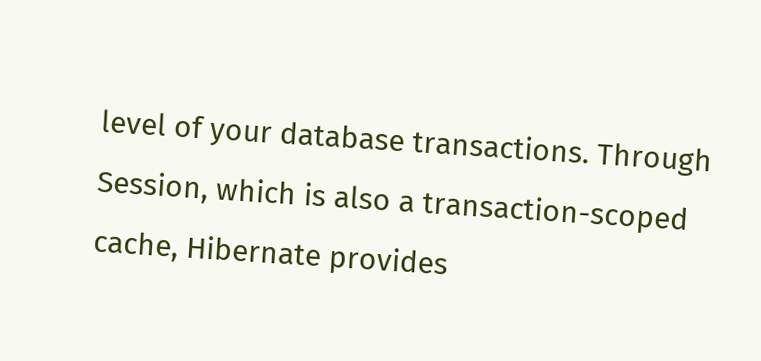level of your database transactions. Through Session, which is also a transaction-scoped cache, Hibernate provides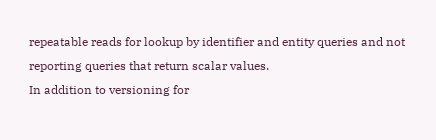repeatable reads for lookup by identifier and entity queries and not reporting queries that return scalar values.
In addition to versioning for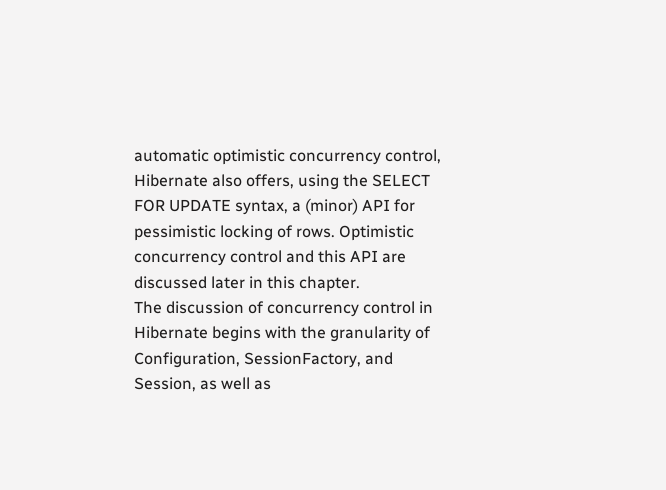automatic optimistic concurrency control, Hibernate also offers, using the SELECT FOR UPDATE syntax, a (minor) API for pessimistic locking of rows. Optimistic concurrency control and this API are discussed later in this chapter.
The discussion of concurrency control in Hibernate begins with the granularity of Configuration, SessionFactory, and Session, as well as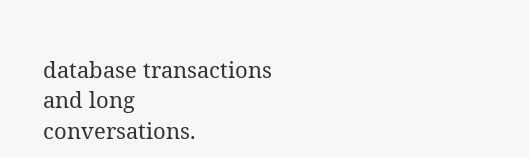database transactions and long conversations.